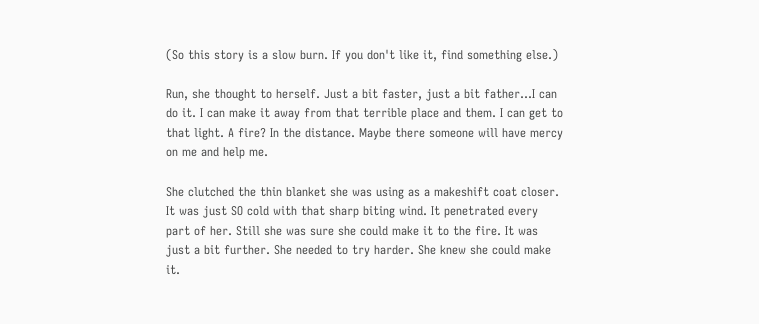(So this story is a slow burn. If you don't like it, find something else.)

Run, she thought to herself. Just a bit faster, just a bit father...I can do it. I can make it away from that terrible place and them. I can get to that light. A fire? In the distance. Maybe there someone will have mercy on me and help me.

She clutched the thin blanket she was using as a makeshift coat closer. It was just SO cold with that sharp biting wind. It penetrated every part of her. Still she was sure she could make it to the fire. It was just a bit further. She needed to try harder. She knew she could make it.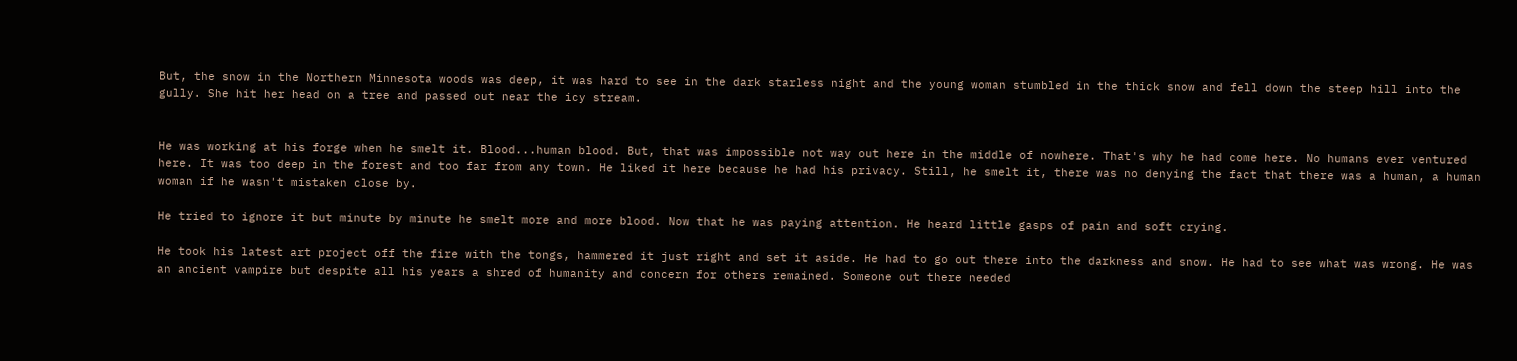But, the snow in the Northern Minnesota woods was deep, it was hard to see in the dark starless night and the young woman stumbled in the thick snow and fell down the steep hill into the gully. She hit her head on a tree and passed out near the icy stream.


He was working at his forge when he smelt it. Blood...human blood. But, that was impossible not way out here in the middle of nowhere. That's why he had come here. No humans ever ventured here. It was too deep in the forest and too far from any town. He liked it here because he had his privacy. Still, he smelt it, there was no denying the fact that there was a human, a human woman if he wasn't mistaken close by.

He tried to ignore it but minute by minute he smelt more and more blood. Now that he was paying attention. He heard little gasps of pain and soft crying.

He took his latest art project off the fire with the tongs, hammered it just right and set it aside. He had to go out there into the darkness and snow. He had to see what was wrong. He was an ancient vampire but despite all his years a shred of humanity and concern for others remained. Someone out there needed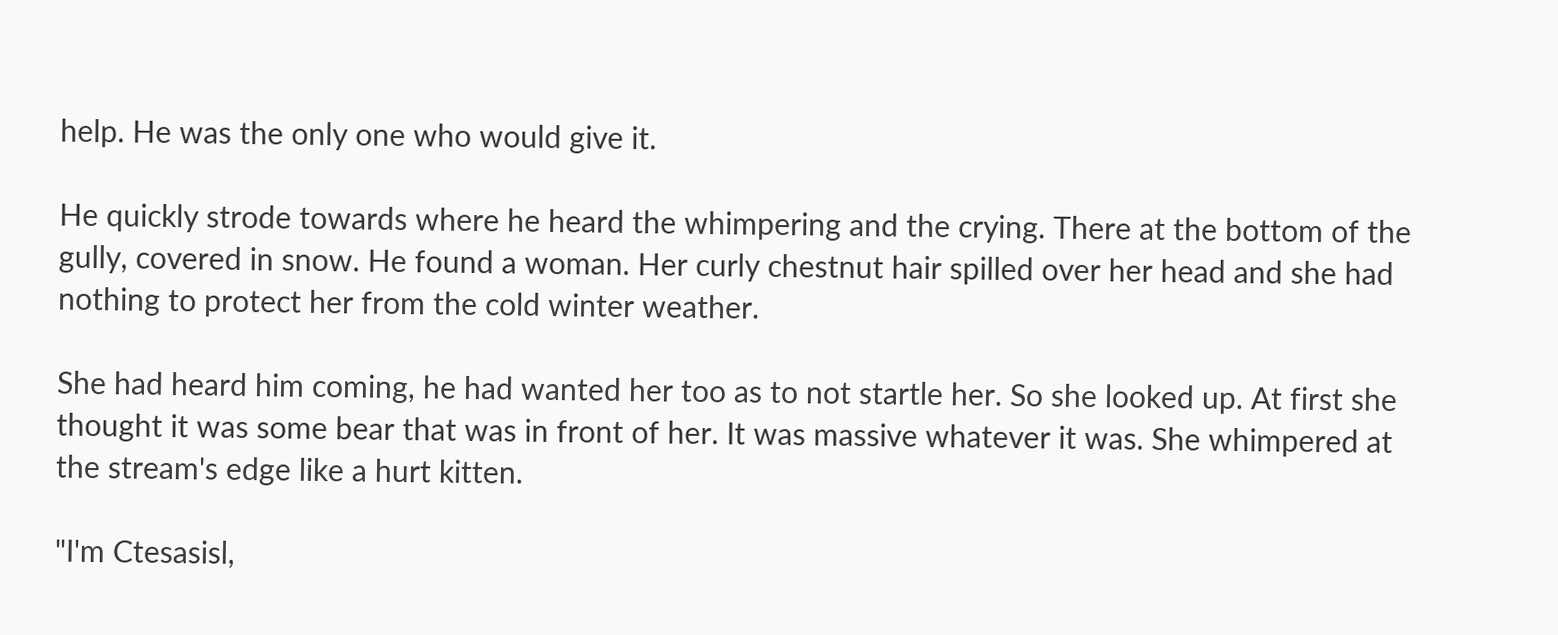help. He was the only one who would give it.

He quickly strode towards where he heard the whimpering and the crying. There at the bottom of the gully, covered in snow. He found a woman. Her curly chestnut hair spilled over her head and she had nothing to protect her from the cold winter weather.

She had heard him coming, he had wanted her too as to not startle her. So she looked up. At first she thought it was some bear that was in front of her. It was massive whatever it was. She whimpered at the stream's edge like a hurt kitten.

"I'm Ctesasisl,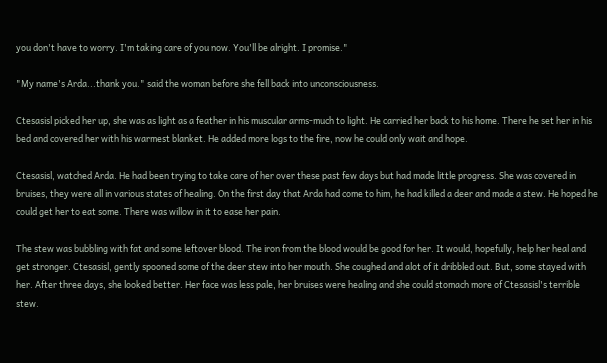you don't have to worry. I'm taking care of you now. You'll be alright. I promise."

"My name's Arda...thank you." said the woman before she fell back into unconsciousness.

Ctesasisl picked her up, she was as light as a feather in his muscular arms-much to light. He carried her back to his home. There he set her in his bed and covered her with his warmest blanket. He added more logs to the fire, now he could only wait and hope.

Ctesasisl, watched Arda. He had been trying to take care of her over these past few days but had made little progress. She was covered in bruises, they were all in various states of healing. On the first day that Arda had come to him, he had killed a deer and made a stew. He hoped he could get her to eat some. There was willow in it to ease her pain.

The stew was bubbling with fat and some leftover blood. The iron from the blood would be good for her. It would, hopefully, help her heal and get stronger. Ctesasisl, gently spooned some of the deer stew into her mouth. She coughed and alot of it dribbled out. But, some stayed with her. After three days, she looked better. Her face was less pale, her bruises were healing and she could stomach more of Ctesasisl's terrible stew.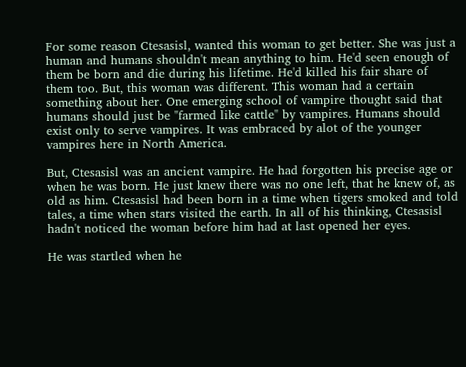For some reason Ctesasisl, wanted this woman to get better. She was just a human and humans shouldn't mean anything to him. He'd seen enough of them be born and die during his lifetime. He'd killed his fair share of them too. But, this woman was different. This woman had a certain something about her. One emerging school of vampire thought said that humans should just be "farmed like cattle" by vampires. Humans should exist only to serve vampires. It was embraced by alot of the younger vampires here in North America.

But, Ctesasisl was an ancient vampire. He had forgotten his precise age or when he was born. He just knew there was no one left, that he knew of, as old as him. Ctesasisl had been born in a time when tigers smoked and told tales, a time when stars visited the earth. In all of his thinking, Ctesasisl hadn't noticed the woman before him had at last opened her eyes.

He was startled when he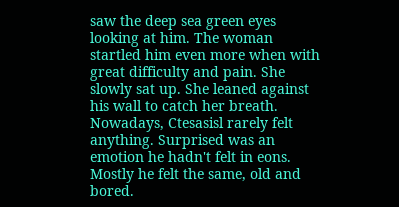saw the deep sea green eyes looking at him. The woman startled him even more when with great difficulty and pain. She slowly sat up. She leaned against his wall to catch her breath. Nowadays, Ctesasisl rarely felt anything. Surprised was an emotion he hadn't felt in eons. Mostly he felt the same, old and bored.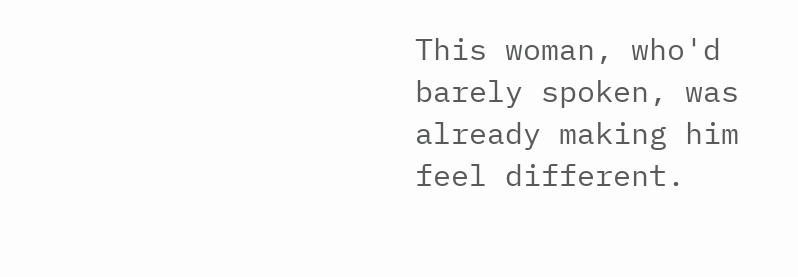This woman, who'd barely spoken, was already making him feel different.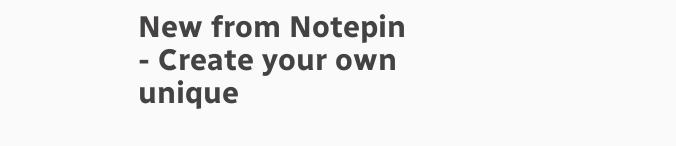New from Notepin - Create your own unique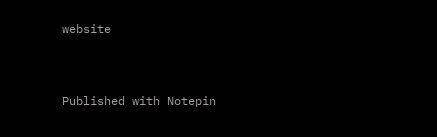website


Published with Notepin